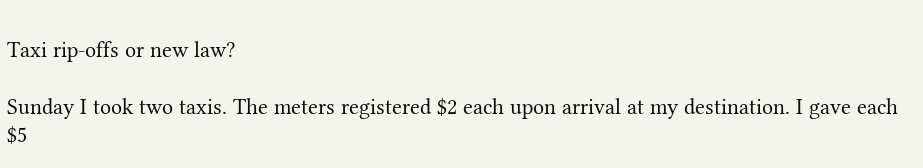Taxi rip-offs or new law?

Sunday I took two taxis. The meters registered $2 each upon arrival at my destination. I gave each $5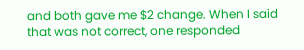and both gave me $2 change. When I said that was not correct, one responded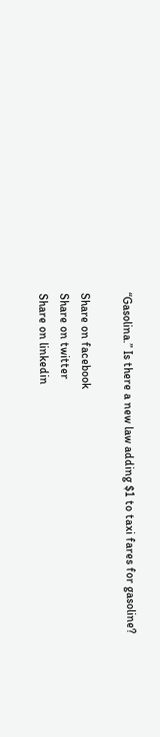“Gasolina.” Is there a new law adding $1 to taxi fares for gasoline?

Share on facebook
Share on twitter
Share on linkedin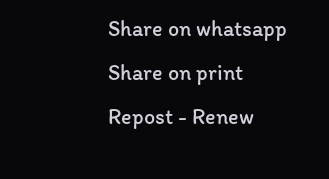Share on whatsapp
Share on print
Repost - Renew